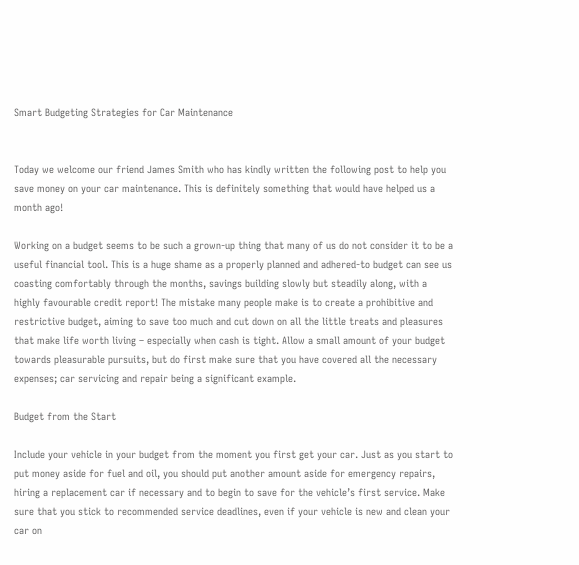Smart Budgeting Strategies for Car Maintenance


Today we welcome our friend James Smith who has kindly written the following post to help you save money on your car maintenance. This is definitely something that would have helped us a month ago!

Working on a budget seems to be such a grown-up thing that many of us do not consider it to be a useful financial tool. This is a huge shame as a properly planned and adhered-to budget can see us coasting comfortably through the months, savings building slowly but steadily along, with a highly favourable credit report! The mistake many people make is to create a prohibitive and restrictive budget, aiming to save too much and cut down on all the little treats and pleasures that make life worth living – especially when cash is tight. Allow a small amount of your budget towards pleasurable pursuits, but do first make sure that you have covered all the necessary expenses; car servicing and repair being a significant example.

Budget from the Start

Include your vehicle in your budget from the moment you first get your car. Just as you start to put money aside for fuel and oil, you should put another amount aside for emergency repairs, hiring a replacement car if necessary and to begin to save for the vehicle’s first service. Make sure that you stick to recommended service deadlines, even if your vehicle is new and clean your car on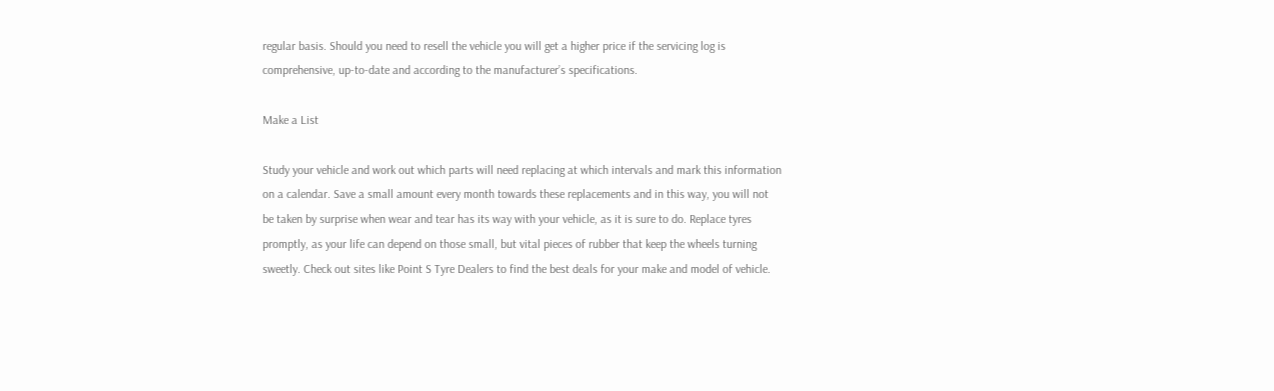regular basis. Should you need to resell the vehicle you will get a higher price if the servicing log is comprehensive, up-to-date and according to the manufacturer’s specifications.

Make a List

Study your vehicle and work out which parts will need replacing at which intervals and mark this information on a calendar. Save a small amount every month towards these replacements and in this way, you will not be taken by surprise when wear and tear has its way with your vehicle, as it is sure to do. Replace tyres promptly, as your life can depend on those small, but vital pieces of rubber that keep the wheels turning sweetly. Check out sites like Point S Tyre Dealers to find the best deals for your make and model of vehicle.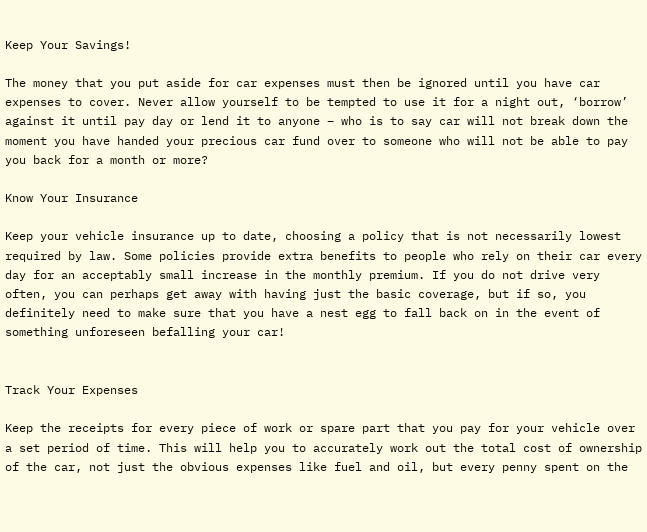Keep Your Savings!

The money that you put aside for car expenses must then be ignored until you have car expenses to cover. Never allow yourself to be tempted to use it for a night out, ‘borrow’ against it until pay day or lend it to anyone – who is to say car will not break down the moment you have handed your precious car fund over to someone who will not be able to pay you back for a month or more?

Know Your Insurance

Keep your vehicle insurance up to date, choosing a policy that is not necessarily lowest required by law. Some policies provide extra benefits to people who rely on their car every day for an acceptably small increase in the monthly premium. If you do not drive very often, you can perhaps get away with having just the basic coverage, but if so, you definitely need to make sure that you have a nest egg to fall back on in the event of something unforeseen befalling your car!


Track Your Expenses

Keep the receipts for every piece of work or spare part that you pay for your vehicle over a set period of time. This will help you to accurately work out the total cost of ownership of the car, not just the obvious expenses like fuel and oil, but every penny spent on the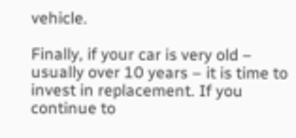vehicle.

Finally, if your car is very old – usually over 10 years – it is time to invest in replacement. If you continue to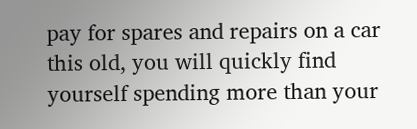pay for spares and repairs on a car this old, you will quickly find yourself spending more than your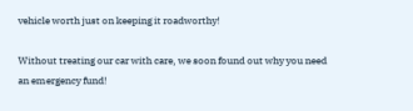vehicle worth just on keeping it roadworthy!

Without treating our car with care, we soon found out why you need an emergency fund!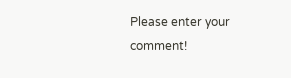Please enter your comment!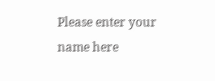Please enter your name here